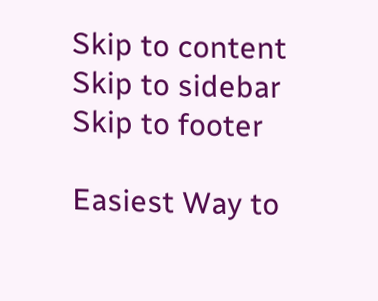Skip to content Skip to sidebar Skip to footer

Easiest Way to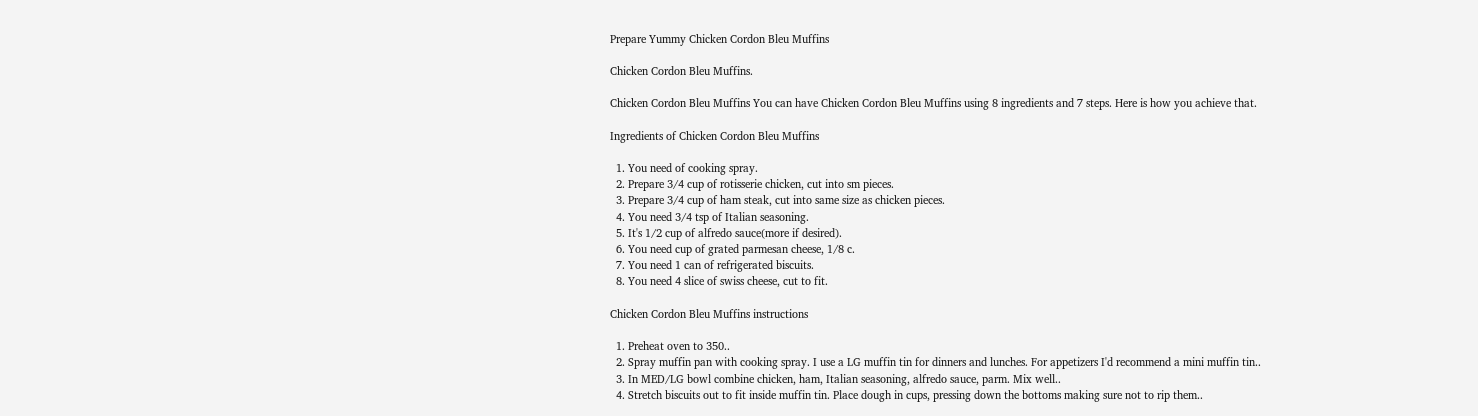Prepare Yummy Chicken Cordon Bleu Muffins

Chicken Cordon Bleu Muffins.

Chicken Cordon Bleu Muffins You can have Chicken Cordon Bleu Muffins using 8 ingredients and 7 steps. Here is how you achieve that.

Ingredients of Chicken Cordon Bleu Muffins

  1. You need of cooking spray.
  2. Prepare 3/4 cup of rotisserie chicken, cut into sm pieces.
  3. Prepare 3/4 cup of ham steak, cut into same size as chicken pieces.
  4. You need 3/4 tsp of Italian seasoning.
  5. It's 1/2 cup of alfredo sauce(more if desired).
  6. You need cup of grated parmesan cheese, 1/8 c.
  7. You need 1 can of refrigerated biscuits.
  8. You need 4 slice of swiss cheese, cut to fit.

Chicken Cordon Bleu Muffins instructions

  1. Preheat oven to 350..
  2. Spray muffin pan with cooking spray. I use a LG muffin tin for dinners and lunches. For appetizers I'd recommend a mini muffin tin..
  3. In MED/LG bowl combine chicken, ham, Italian seasoning, alfredo sauce, parm. Mix well..
  4. Stretch biscuits out to fit inside muffin tin. Place dough in cups, pressing down the bottoms making sure not to rip them..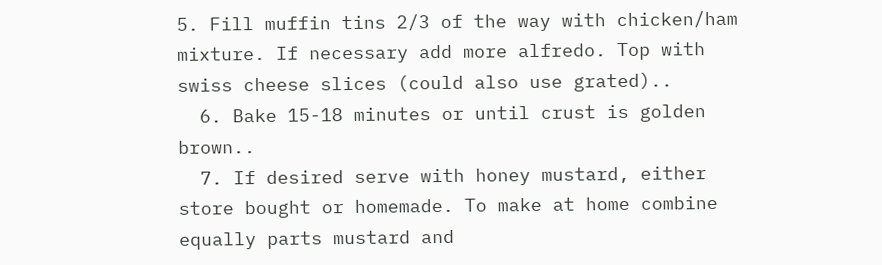5. Fill muffin tins 2/3 of the way with chicken/ham mixture. If necessary add more alfredo. Top with swiss cheese slices (could also use grated)..
  6. Bake 15-18 minutes or until crust is golden brown..
  7. If desired serve with honey mustard, either store bought or homemade. To make at home combine equally parts mustard and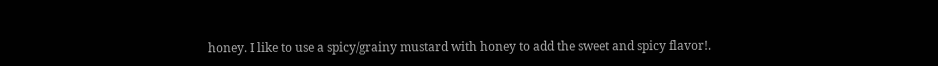honey. I like to use a spicy/grainy mustard with honey to add the sweet and spicy flavor!.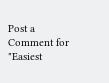Post a Comment for "Easiest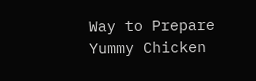Way to Prepare Yummy Chicken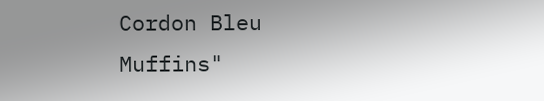Cordon Bleu Muffins"